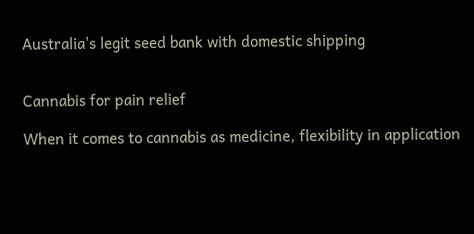Australia's legit seed bank with domestic shipping


Cannabis for pain relief

When it comes to cannabis as medicine, flexibility in application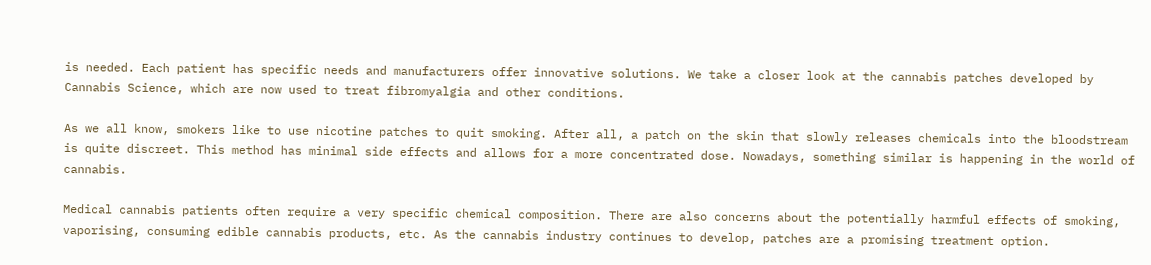is needed. Each patient has specific needs and manufacturers offer innovative solutions. We take a closer look at the cannabis patches developed by Cannabis Science, which are now used to treat fibromyalgia and other conditions.

As we all know, smokers like to use nicotine patches to quit smoking. After all, a patch on the skin that slowly releases chemicals into the bloodstream is quite discreet. This method has minimal side effects and allows for a more concentrated dose. Nowadays, something similar is happening in the world of cannabis.

Medical cannabis patients often require a very specific chemical composition. There are also concerns about the potentially harmful effects of smoking, vaporising, consuming edible cannabis products, etc. As the cannabis industry continues to develop, patches are a promising treatment option.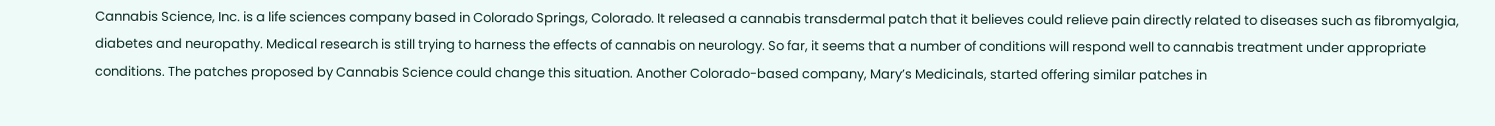Cannabis Science, Inc. is a life sciences company based in Colorado Springs, Colorado. It released a cannabis transdermal patch that it believes could relieve pain directly related to diseases such as fibromyalgia, diabetes and neuropathy. Medical research is still trying to harness the effects of cannabis on neurology. So far, it seems that a number of conditions will respond well to cannabis treatment under appropriate conditions. The patches proposed by Cannabis Science could change this situation. Another Colorado-based company, Mary’s Medicinals, started offering similar patches in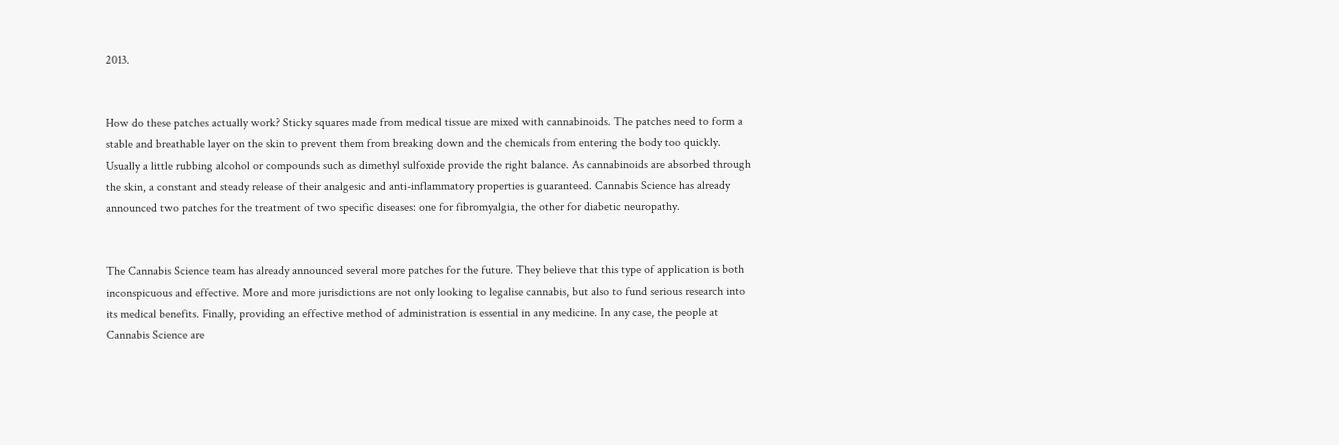2013.


How do these patches actually work? Sticky squares made from medical tissue are mixed with cannabinoids. The patches need to form a stable and breathable layer on the skin to prevent them from breaking down and the chemicals from entering the body too quickly. Usually a little rubbing alcohol or compounds such as dimethyl sulfoxide provide the right balance. As cannabinoids are absorbed through the skin, a constant and steady release of their analgesic and anti-inflammatory properties is guaranteed. Cannabis Science has already announced two patches for the treatment of two specific diseases: one for fibromyalgia, the other for diabetic neuropathy.


The Cannabis Science team has already announced several more patches for the future. They believe that this type of application is both inconspicuous and effective. More and more jurisdictions are not only looking to legalise cannabis, but also to fund serious research into its medical benefits. Finally, providing an effective method of administration is essential in any medicine. In any case, the people at Cannabis Science are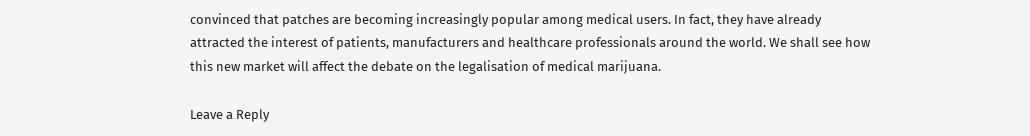convinced that patches are becoming increasingly popular among medical users. In fact, they have already attracted the interest of patients, manufacturers and healthcare professionals around the world. We shall see how this new market will affect the debate on the legalisation of medical marijuana.

Leave a Reply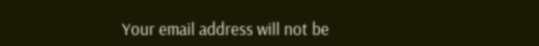Your email address will not be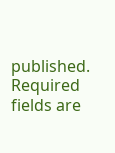published. Required fields are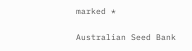marked *

Australian Seed Bank